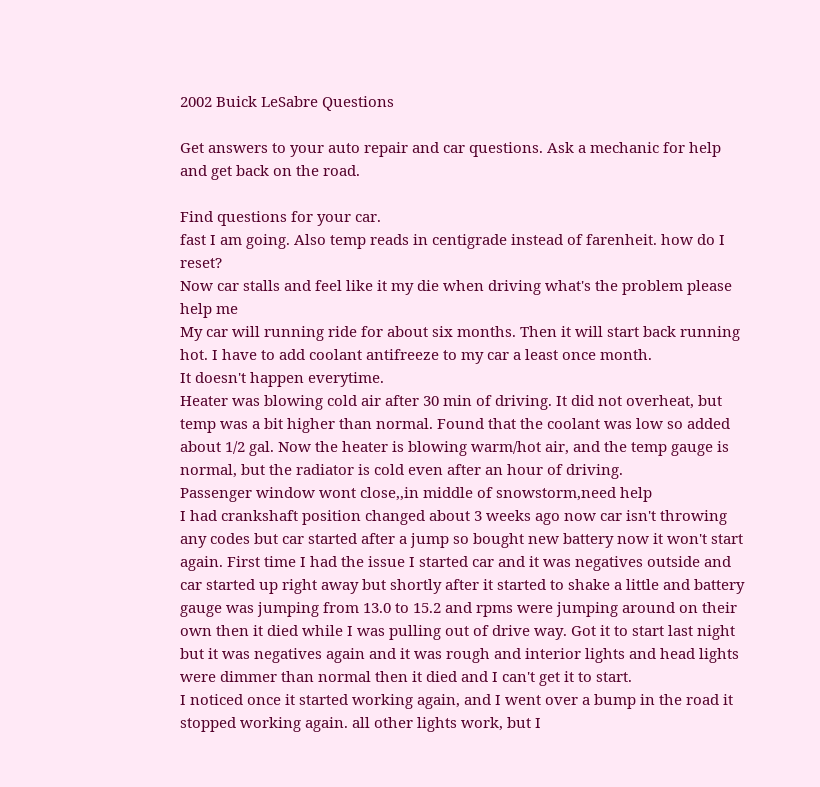2002 Buick LeSabre Questions

Get answers to your auto repair and car questions. Ask a mechanic for help and get back on the road.

Find questions for your car.
fast I am going. Also temp reads in centigrade instead of farenheit. how do I reset?
Now car stalls and feel like it my die when driving what's the problem please help me
My car will running ride for about six months. Then it will start back running hot. I have to add coolant antifreeze to my car a least once month.
It doesn't happen everytime.
Heater was blowing cold air after 30 min of driving. It did not overheat, but temp was a bit higher than normal. Found that the coolant was low so added about 1/2 gal. Now the heater is blowing warm/hot air, and the temp gauge is normal, but the radiator is cold even after an hour of driving.
Passenger window wont close,,in middle of snowstorm,need help
I had crankshaft position changed about 3 weeks ago now car isn't throwing any codes but car started after a jump so bought new battery now it won't start again. First time I had the issue I started car and it was negatives outside and car started up right away but shortly after it started to shake a little and battery gauge was jumping from 13.0 to 15.2 and rpms were jumping around on their own then it died while I was pulling out of drive way. Got it to start last night but it was negatives again and it was rough and interior lights and head lights were dimmer than normal then it died and I can't get it to start.
I noticed once it started working again, and I went over a bump in the road it stopped working again. all other lights work, but I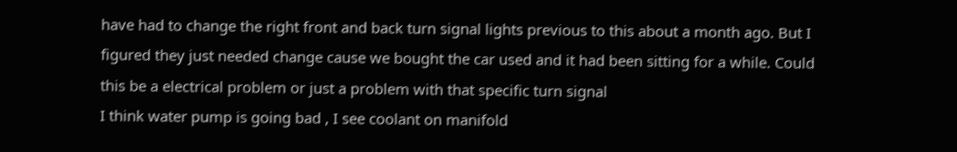have had to change the right front and back turn signal lights previous to this about a month ago. But I figured they just needed change cause we bought the car used and it had been sitting for a while. Could this be a electrical problem or just a problem with that specific turn signal
I think water pump is going bad , I see coolant on manifold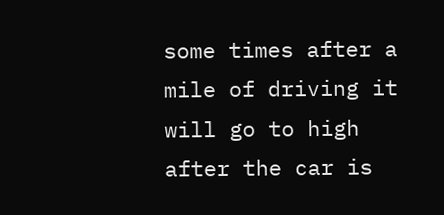some times after a mile of driving it will go to high after the car is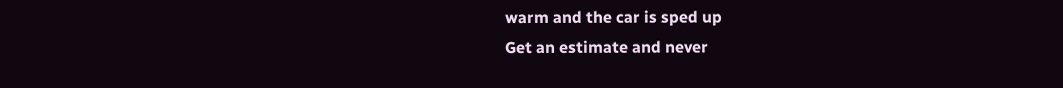warm and the car is sped up
Get an estimate and never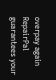overpay again
RepairPal guarantees your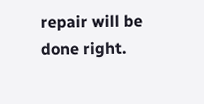repair will be done right.